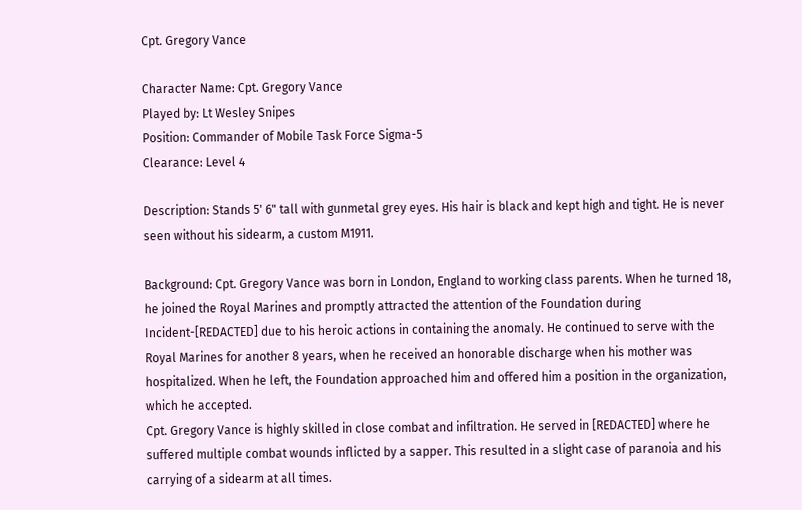Cpt. Gregory Vance

Character Name: Cpt. Gregory Vance
Played by: Lt Wesley Snipes
Position: Commander of Mobile Task Force Sigma-5
Clearance: Level 4

Description: Stands 5' 6" tall with gunmetal grey eyes. His hair is black and kept high and tight. He is never seen without his sidearm, a custom M1911.

Background: Cpt. Gregory Vance was born in London, England to working class parents. When he turned 18, he joined the Royal Marines and promptly attracted the attention of the Foundation during Incident-[REDACTED] due to his heroic actions in containing the anomaly. He continued to serve with the Royal Marines for another 8 years, when he received an honorable discharge when his mother was hospitalized. When he left, the Foundation approached him and offered him a position in the organization, which he accepted.
Cpt. Gregory Vance is highly skilled in close combat and infiltration. He served in [REDACTED] where he suffered multiple combat wounds inflicted by a sapper. This resulted in a slight case of paranoia and his carrying of a sidearm at all times.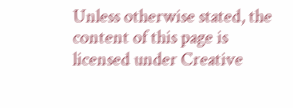Unless otherwise stated, the content of this page is licensed under Creative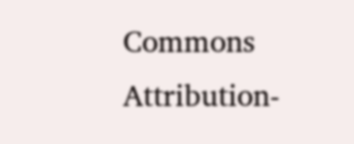Commons Attribution-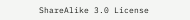ShareAlike 3.0 License